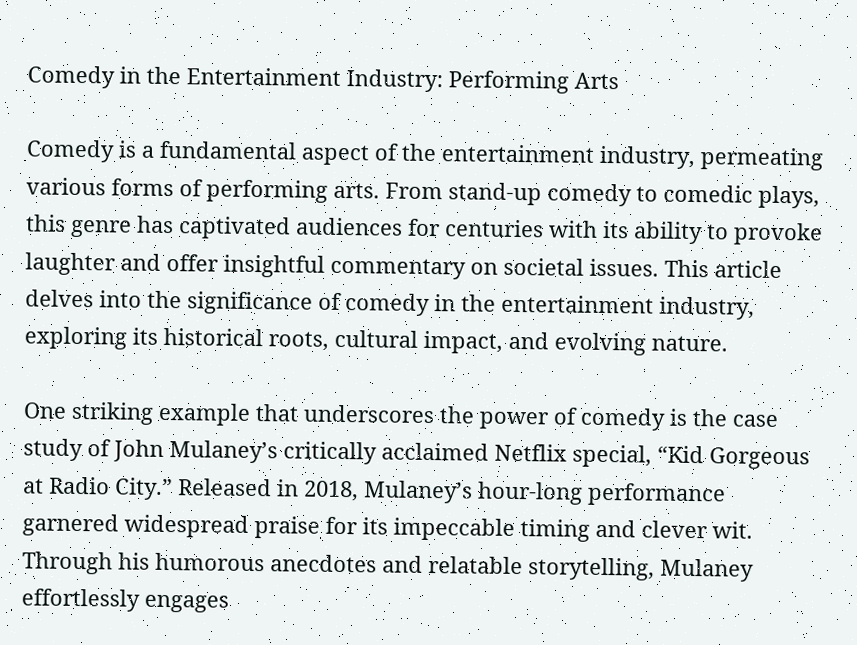Comedy in the Entertainment Industry: Performing Arts

Comedy is a fundamental aspect of the entertainment industry, permeating various forms of performing arts. From stand-up comedy to comedic plays, this genre has captivated audiences for centuries with its ability to provoke laughter and offer insightful commentary on societal issues. This article delves into the significance of comedy in the entertainment industry, exploring its historical roots, cultural impact, and evolving nature.

One striking example that underscores the power of comedy is the case study of John Mulaney’s critically acclaimed Netflix special, “Kid Gorgeous at Radio City.” Released in 2018, Mulaney’s hour-long performance garnered widespread praise for its impeccable timing and clever wit. Through his humorous anecdotes and relatable storytelling, Mulaney effortlessly engages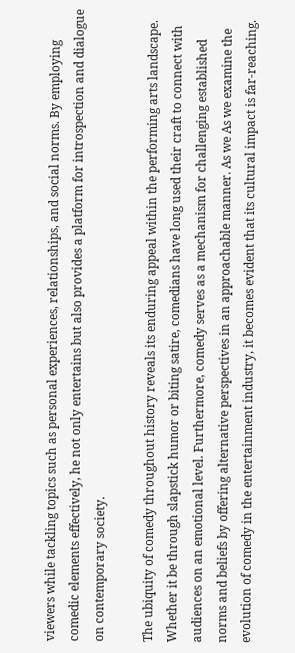viewers while tackling topics such as personal experiences, relationships, and social norms. By employing comedic elements effectively, he not only entertains but also provides a platform for introspection and dialogue on contemporary society.

The ubiquity of comedy throughout history reveals its enduring appeal within the performing arts landscape. Whether it be through slapstick humor or biting satire, comedians have long used their craft to connect with audiences on an emotional level. Furthermore, comedy serves as a mechanism for challenging established norms and beliefs by offering alternative perspectives in an approachable manner. As we As we examine the evolution of comedy in the entertainment industry, it becomes evident that its cultural impact is far-reaching.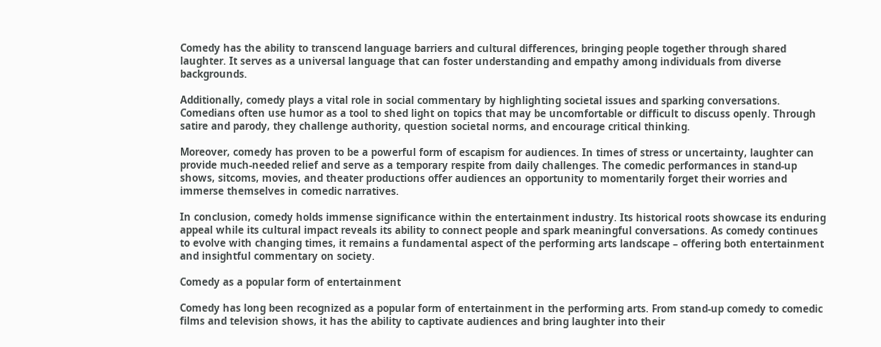Comedy has the ability to transcend language barriers and cultural differences, bringing people together through shared laughter. It serves as a universal language that can foster understanding and empathy among individuals from diverse backgrounds.

Additionally, comedy plays a vital role in social commentary by highlighting societal issues and sparking conversations. Comedians often use humor as a tool to shed light on topics that may be uncomfortable or difficult to discuss openly. Through satire and parody, they challenge authority, question societal norms, and encourage critical thinking.

Moreover, comedy has proven to be a powerful form of escapism for audiences. In times of stress or uncertainty, laughter can provide much-needed relief and serve as a temporary respite from daily challenges. The comedic performances in stand-up shows, sitcoms, movies, and theater productions offer audiences an opportunity to momentarily forget their worries and immerse themselves in comedic narratives.

In conclusion, comedy holds immense significance within the entertainment industry. Its historical roots showcase its enduring appeal while its cultural impact reveals its ability to connect people and spark meaningful conversations. As comedy continues to evolve with changing times, it remains a fundamental aspect of the performing arts landscape – offering both entertainment and insightful commentary on society.

Comedy as a popular form of entertainment

Comedy has long been recognized as a popular form of entertainment in the performing arts. From stand-up comedy to comedic films and television shows, it has the ability to captivate audiences and bring laughter into their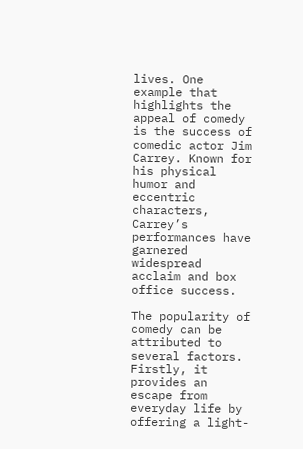lives. One example that highlights the appeal of comedy is the success of comedic actor Jim Carrey. Known for his physical humor and eccentric characters, Carrey’s performances have garnered widespread acclaim and box office success.

The popularity of comedy can be attributed to several factors. Firstly, it provides an escape from everyday life by offering a light-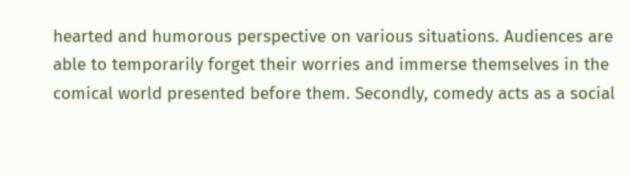hearted and humorous perspective on various situations. Audiences are able to temporarily forget their worries and immerse themselves in the comical world presented before them. Secondly, comedy acts as a social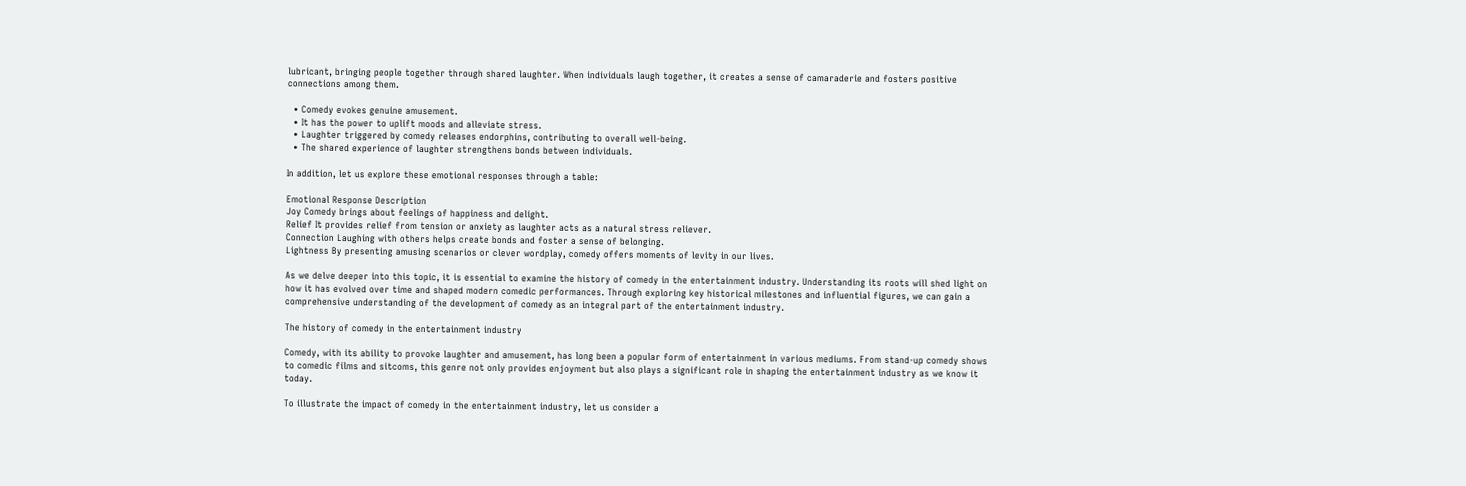lubricant, bringing people together through shared laughter. When individuals laugh together, it creates a sense of camaraderie and fosters positive connections among them.

  • Comedy evokes genuine amusement.
  • It has the power to uplift moods and alleviate stress.
  • Laughter triggered by comedy releases endorphins, contributing to overall well-being.
  • The shared experience of laughter strengthens bonds between individuals.

In addition, let us explore these emotional responses through a table:

Emotional Response Description
Joy Comedy brings about feelings of happiness and delight.
Relief It provides relief from tension or anxiety as laughter acts as a natural stress reliever.
Connection Laughing with others helps create bonds and foster a sense of belonging.
Lightness By presenting amusing scenarios or clever wordplay, comedy offers moments of levity in our lives.

As we delve deeper into this topic, it is essential to examine the history of comedy in the entertainment industry. Understanding its roots will shed light on how it has evolved over time and shaped modern comedic performances. Through exploring key historical milestones and influential figures, we can gain a comprehensive understanding of the development of comedy as an integral part of the entertainment industry.

The history of comedy in the entertainment industry

Comedy, with its ability to provoke laughter and amusement, has long been a popular form of entertainment in various mediums. From stand-up comedy shows to comedic films and sitcoms, this genre not only provides enjoyment but also plays a significant role in shaping the entertainment industry as we know it today.

To illustrate the impact of comedy in the entertainment industry, let us consider a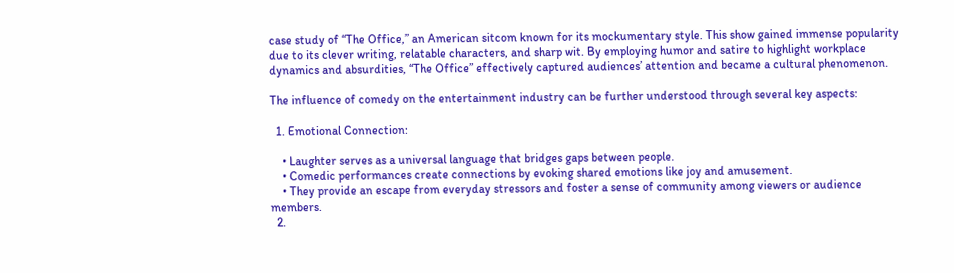case study of “The Office,” an American sitcom known for its mockumentary style. This show gained immense popularity due to its clever writing, relatable characters, and sharp wit. By employing humor and satire to highlight workplace dynamics and absurdities, “The Office” effectively captured audiences’ attention and became a cultural phenomenon.

The influence of comedy on the entertainment industry can be further understood through several key aspects:

  1. Emotional Connection:

    • Laughter serves as a universal language that bridges gaps between people.
    • Comedic performances create connections by evoking shared emotions like joy and amusement.
    • They provide an escape from everyday stressors and foster a sense of community among viewers or audience members.
  2.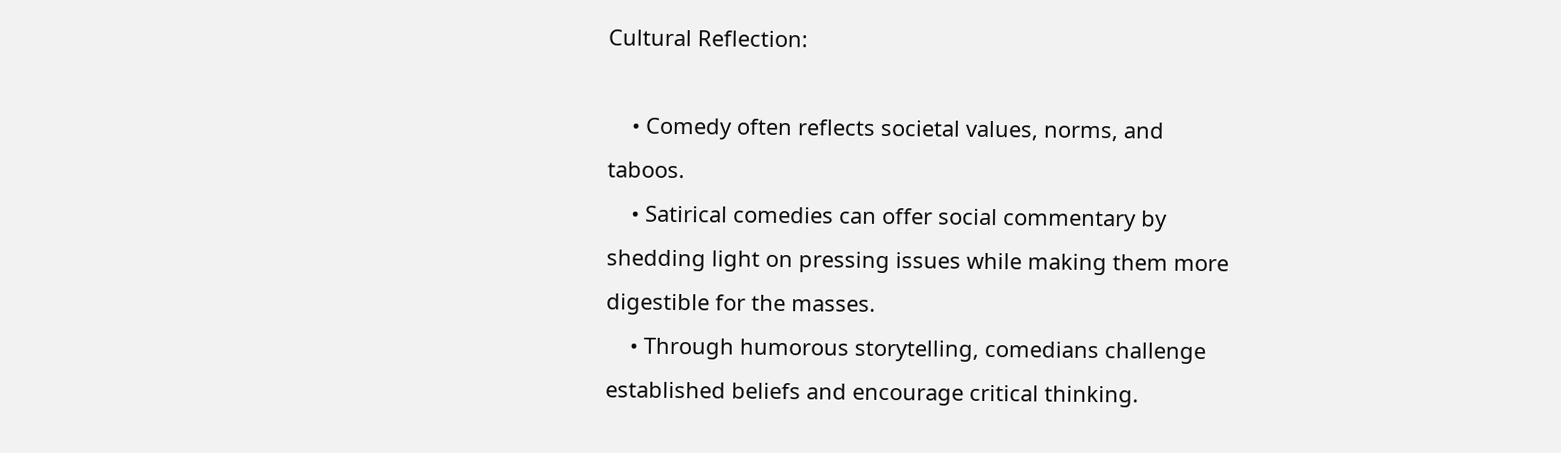Cultural Reflection:

    • Comedy often reflects societal values, norms, and taboos.
    • Satirical comedies can offer social commentary by shedding light on pressing issues while making them more digestible for the masses.
    • Through humorous storytelling, comedians challenge established beliefs and encourage critical thinking.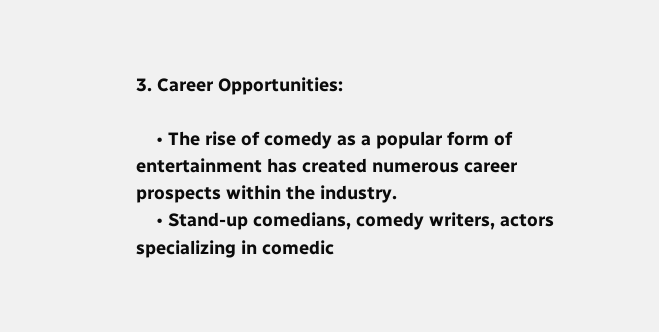3. Career Opportunities:

    • The rise of comedy as a popular form of entertainment has created numerous career prospects within the industry.
    • Stand-up comedians, comedy writers, actors specializing in comedic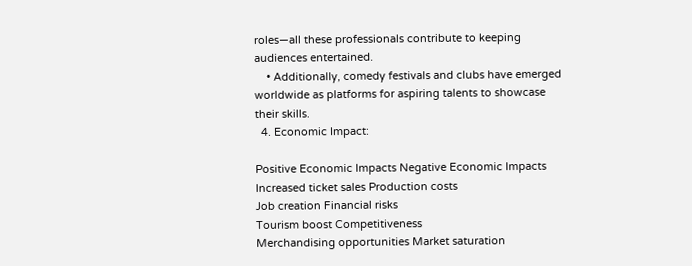roles—all these professionals contribute to keeping audiences entertained.
    • Additionally, comedy festivals and clubs have emerged worldwide as platforms for aspiring talents to showcase their skills.
  4. Economic Impact:

Positive Economic Impacts Negative Economic Impacts
Increased ticket sales Production costs
Job creation Financial risks
Tourism boost Competitiveness
Merchandising opportunities Market saturation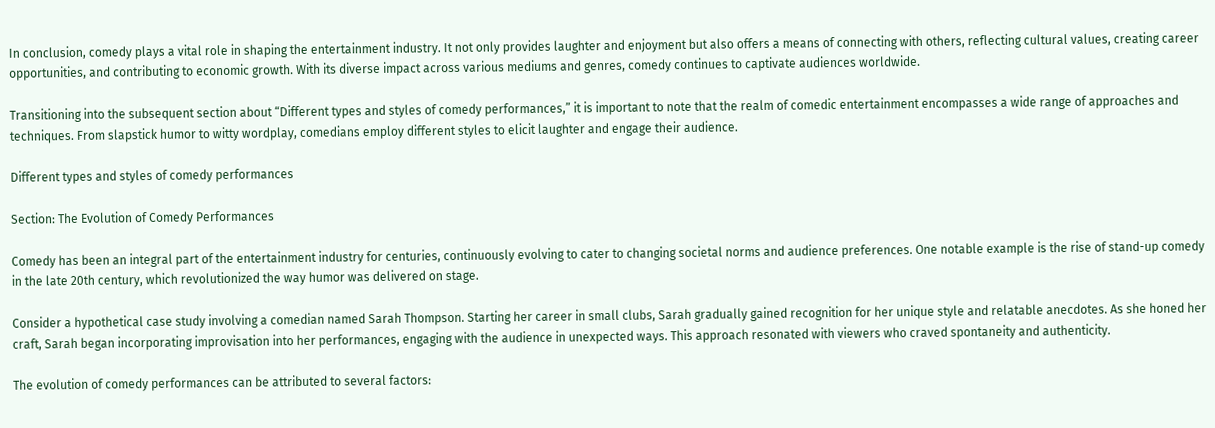In conclusion, comedy plays a vital role in shaping the entertainment industry. It not only provides laughter and enjoyment but also offers a means of connecting with others, reflecting cultural values, creating career opportunities, and contributing to economic growth. With its diverse impact across various mediums and genres, comedy continues to captivate audiences worldwide.

Transitioning into the subsequent section about “Different types and styles of comedy performances,” it is important to note that the realm of comedic entertainment encompasses a wide range of approaches and techniques. From slapstick humor to witty wordplay, comedians employ different styles to elicit laughter and engage their audience.

Different types and styles of comedy performances

Section: The Evolution of Comedy Performances

Comedy has been an integral part of the entertainment industry for centuries, continuously evolving to cater to changing societal norms and audience preferences. One notable example is the rise of stand-up comedy in the late 20th century, which revolutionized the way humor was delivered on stage.

Consider a hypothetical case study involving a comedian named Sarah Thompson. Starting her career in small clubs, Sarah gradually gained recognition for her unique style and relatable anecdotes. As she honed her craft, Sarah began incorporating improvisation into her performances, engaging with the audience in unexpected ways. This approach resonated with viewers who craved spontaneity and authenticity.

The evolution of comedy performances can be attributed to several factors: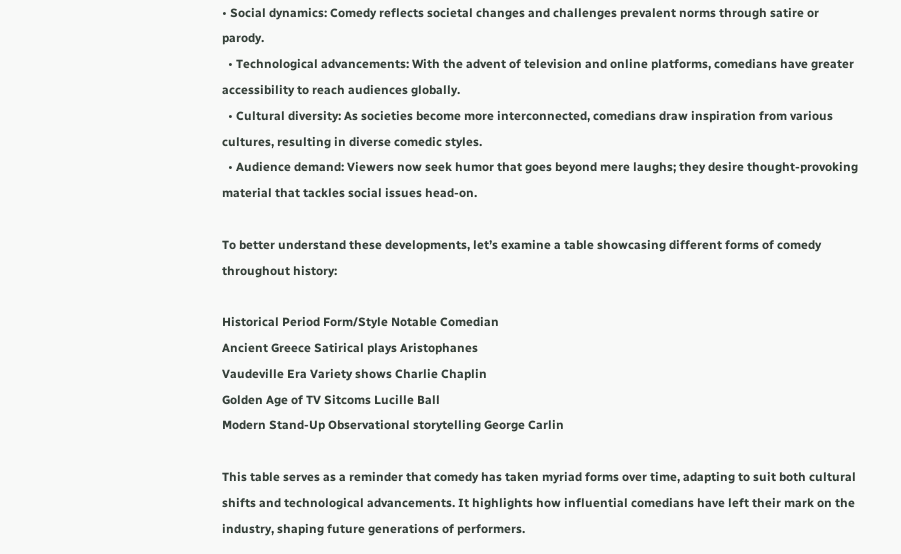• Social dynamics: Comedy reflects societal changes and challenges prevalent norms through satire or parody.
  • Technological advancements: With the advent of television and online platforms, comedians have greater accessibility to reach audiences globally.
  • Cultural diversity: As societies become more interconnected, comedians draw inspiration from various cultures, resulting in diverse comedic styles.
  • Audience demand: Viewers now seek humor that goes beyond mere laughs; they desire thought-provoking material that tackles social issues head-on.

To better understand these developments, let’s examine a table showcasing different forms of comedy throughout history:

Historical Period Form/Style Notable Comedian
Ancient Greece Satirical plays Aristophanes
Vaudeville Era Variety shows Charlie Chaplin
Golden Age of TV Sitcoms Lucille Ball
Modern Stand-Up Observational storytelling George Carlin

This table serves as a reminder that comedy has taken myriad forms over time, adapting to suit both cultural shifts and technological advancements. It highlights how influential comedians have left their mark on the industry, shaping future generations of performers.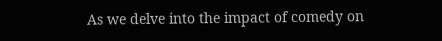As we delve into the impact of comedy on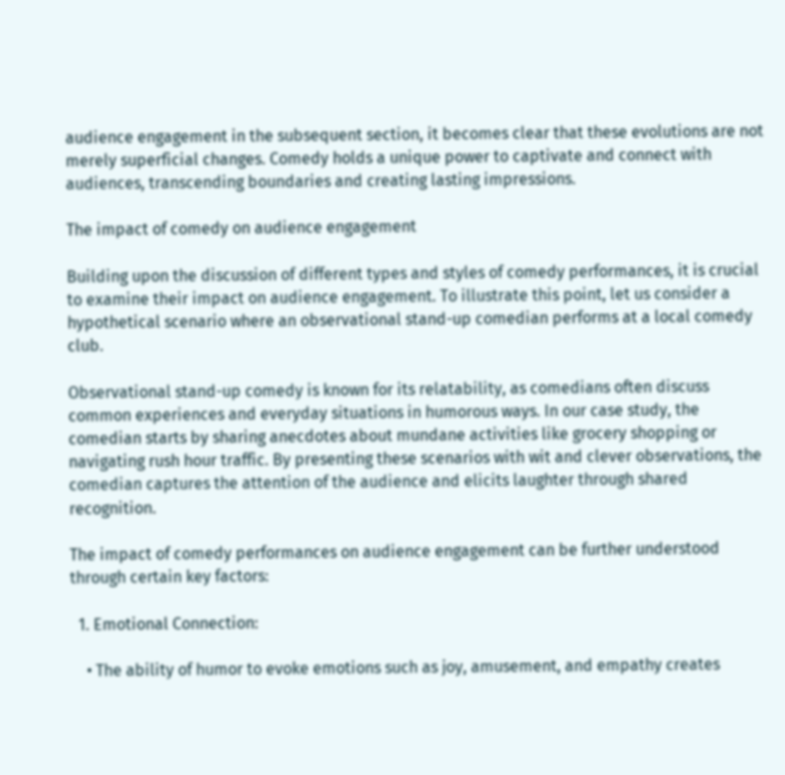audience engagement in the subsequent section, it becomes clear that these evolutions are not merely superficial changes. Comedy holds a unique power to captivate and connect with audiences, transcending boundaries and creating lasting impressions.

The impact of comedy on audience engagement

Building upon the discussion of different types and styles of comedy performances, it is crucial to examine their impact on audience engagement. To illustrate this point, let us consider a hypothetical scenario where an observational stand-up comedian performs at a local comedy club.

Observational stand-up comedy is known for its relatability, as comedians often discuss common experiences and everyday situations in humorous ways. In our case study, the comedian starts by sharing anecdotes about mundane activities like grocery shopping or navigating rush hour traffic. By presenting these scenarios with wit and clever observations, the comedian captures the attention of the audience and elicits laughter through shared recognition.

The impact of comedy performances on audience engagement can be further understood through certain key factors:

  1. Emotional Connection:

    • The ability of humor to evoke emotions such as joy, amusement, and empathy creates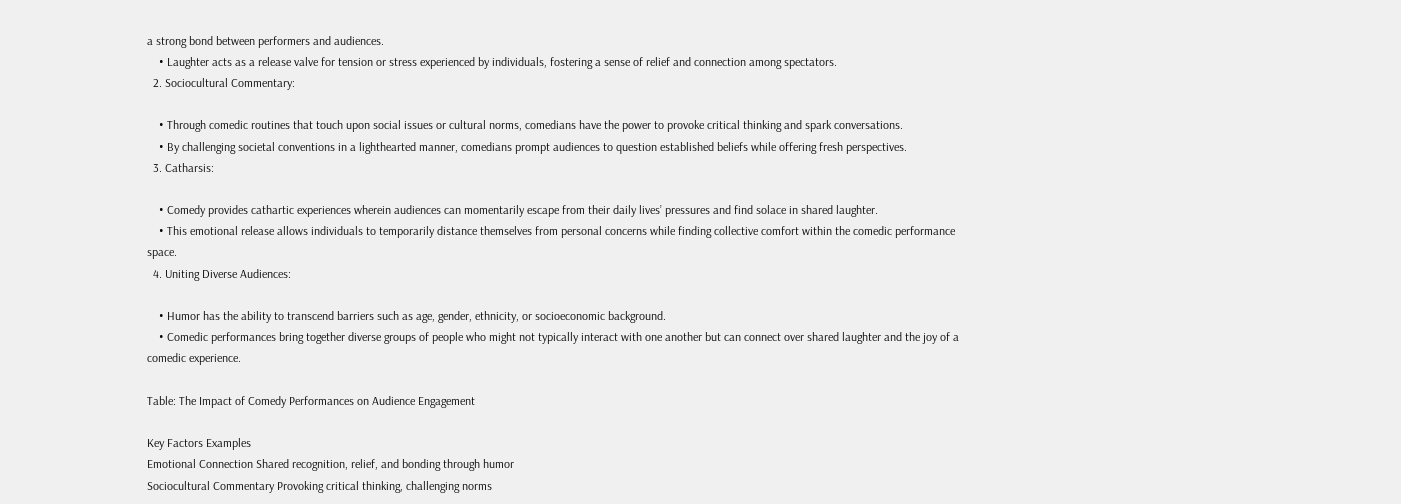a strong bond between performers and audiences.
    • Laughter acts as a release valve for tension or stress experienced by individuals, fostering a sense of relief and connection among spectators.
  2. Sociocultural Commentary:

    • Through comedic routines that touch upon social issues or cultural norms, comedians have the power to provoke critical thinking and spark conversations.
    • By challenging societal conventions in a lighthearted manner, comedians prompt audiences to question established beliefs while offering fresh perspectives.
  3. Catharsis:

    • Comedy provides cathartic experiences wherein audiences can momentarily escape from their daily lives’ pressures and find solace in shared laughter.
    • This emotional release allows individuals to temporarily distance themselves from personal concerns while finding collective comfort within the comedic performance space.
  4. Uniting Diverse Audiences:

    • Humor has the ability to transcend barriers such as age, gender, ethnicity, or socioeconomic background.
    • Comedic performances bring together diverse groups of people who might not typically interact with one another but can connect over shared laughter and the joy of a comedic experience.

Table: The Impact of Comedy Performances on Audience Engagement

Key Factors Examples
Emotional Connection Shared recognition, relief, and bonding through humor
Sociocultural Commentary Provoking critical thinking, challenging norms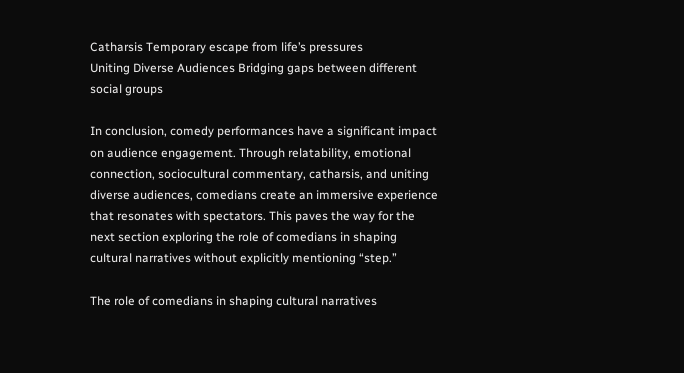Catharsis Temporary escape from life’s pressures
Uniting Diverse Audiences Bridging gaps between different social groups

In conclusion, comedy performances have a significant impact on audience engagement. Through relatability, emotional connection, sociocultural commentary, catharsis, and uniting diverse audiences, comedians create an immersive experience that resonates with spectators. This paves the way for the next section exploring the role of comedians in shaping cultural narratives without explicitly mentioning “step.”

The role of comedians in shaping cultural narratives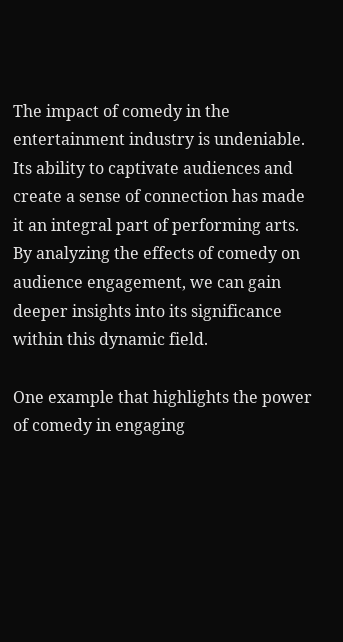The impact of comedy in the entertainment industry is undeniable. Its ability to captivate audiences and create a sense of connection has made it an integral part of performing arts. By analyzing the effects of comedy on audience engagement, we can gain deeper insights into its significance within this dynamic field.

One example that highlights the power of comedy in engaging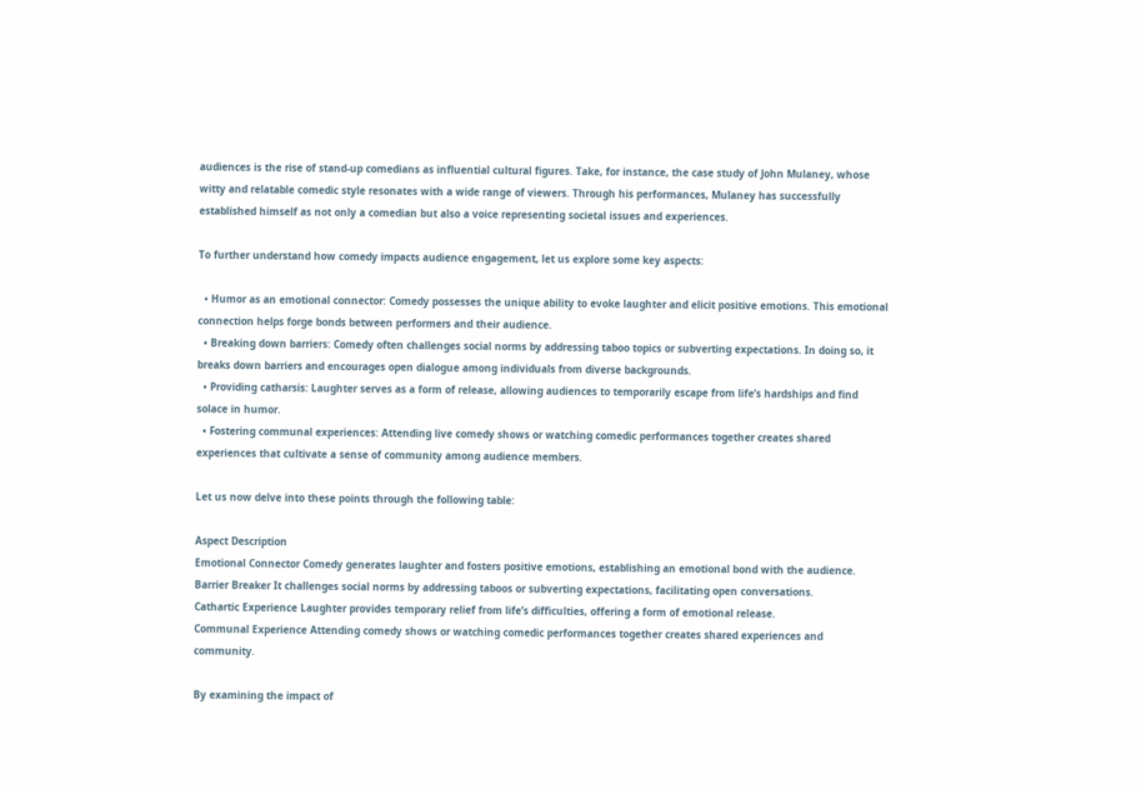audiences is the rise of stand-up comedians as influential cultural figures. Take, for instance, the case study of John Mulaney, whose witty and relatable comedic style resonates with a wide range of viewers. Through his performances, Mulaney has successfully established himself as not only a comedian but also a voice representing societal issues and experiences.

To further understand how comedy impacts audience engagement, let us explore some key aspects:

  • Humor as an emotional connector: Comedy possesses the unique ability to evoke laughter and elicit positive emotions. This emotional connection helps forge bonds between performers and their audience.
  • Breaking down barriers: Comedy often challenges social norms by addressing taboo topics or subverting expectations. In doing so, it breaks down barriers and encourages open dialogue among individuals from diverse backgrounds.
  • Providing catharsis: Laughter serves as a form of release, allowing audiences to temporarily escape from life’s hardships and find solace in humor.
  • Fostering communal experiences: Attending live comedy shows or watching comedic performances together creates shared experiences that cultivate a sense of community among audience members.

Let us now delve into these points through the following table:

Aspect Description
Emotional Connector Comedy generates laughter and fosters positive emotions, establishing an emotional bond with the audience.
Barrier Breaker It challenges social norms by addressing taboos or subverting expectations, facilitating open conversations.
Cathartic Experience Laughter provides temporary relief from life’s difficulties, offering a form of emotional release.
Communal Experience Attending comedy shows or watching comedic performances together creates shared experiences and community.

By examining the impact of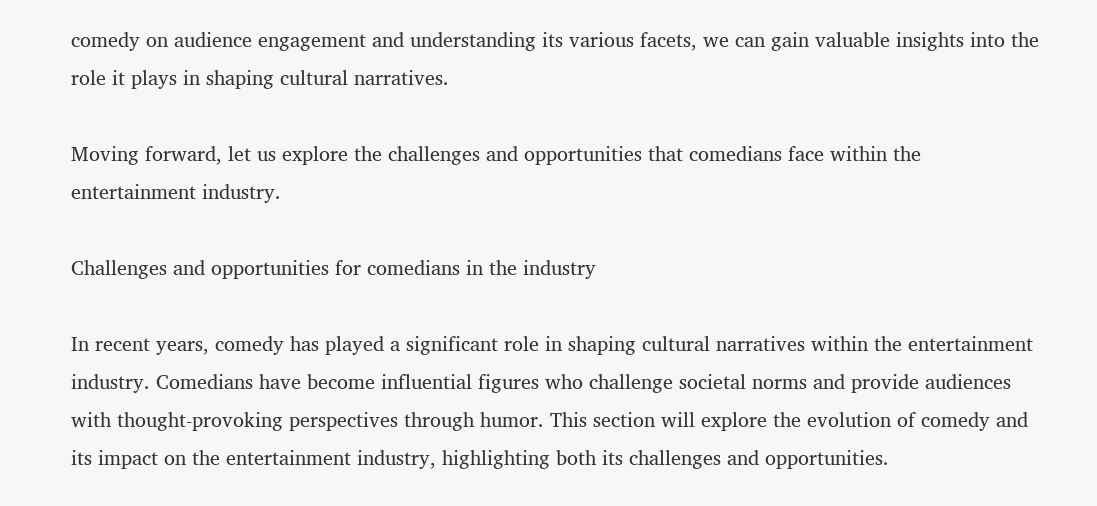comedy on audience engagement and understanding its various facets, we can gain valuable insights into the role it plays in shaping cultural narratives.

Moving forward, let us explore the challenges and opportunities that comedians face within the entertainment industry.

Challenges and opportunities for comedians in the industry

In recent years, comedy has played a significant role in shaping cultural narratives within the entertainment industry. Comedians have become influential figures who challenge societal norms and provide audiences with thought-provoking perspectives through humor. This section will explore the evolution of comedy and its impact on the entertainment industry, highlighting both its challenges and opportunities.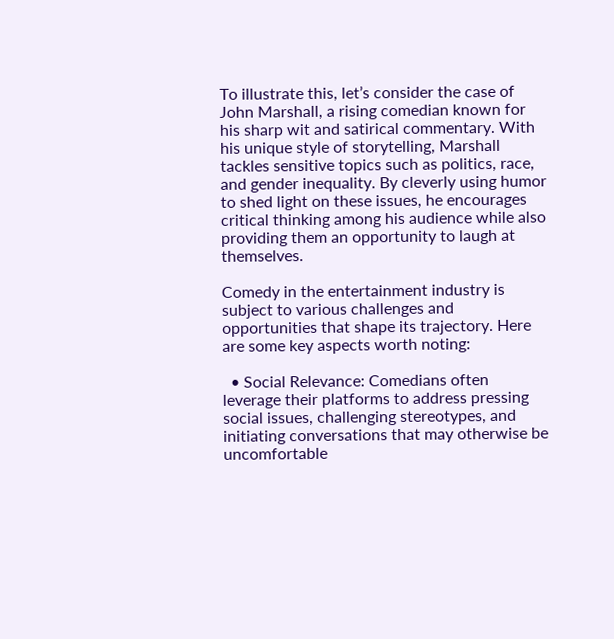To illustrate this, let’s consider the case of John Marshall, a rising comedian known for his sharp wit and satirical commentary. With his unique style of storytelling, Marshall tackles sensitive topics such as politics, race, and gender inequality. By cleverly using humor to shed light on these issues, he encourages critical thinking among his audience while also providing them an opportunity to laugh at themselves.

Comedy in the entertainment industry is subject to various challenges and opportunities that shape its trajectory. Here are some key aspects worth noting:

  • Social Relevance: Comedians often leverage their platforms to address pressing social issues, challenging stereotypes, and initiating conversations that may otherwise be uncomfortable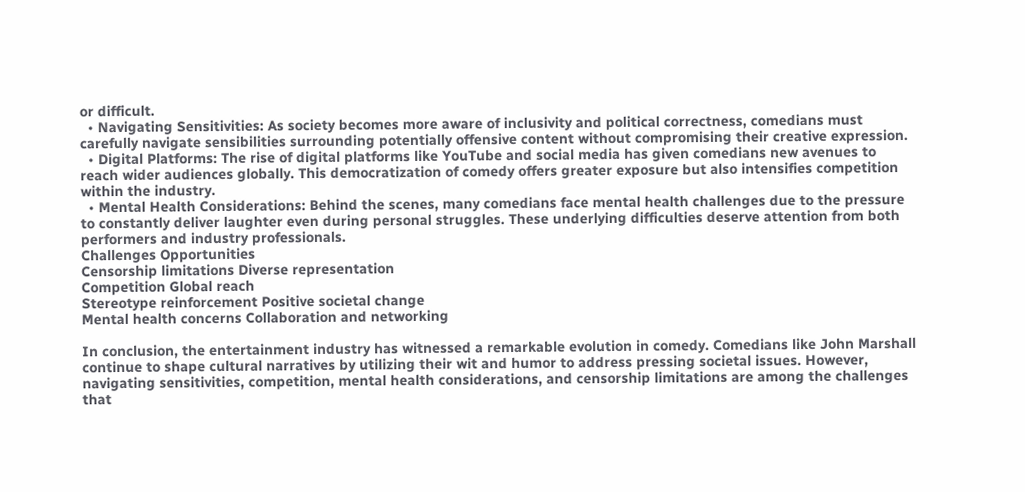or difficult.
  • Navigating Sensitivities: As society becomes more aware of inclusivity and political correctness, comedians must carefully navigate sensibilities surrounding potentially offensive content without compromising their creative expression.
  • Digital Platforms: The rise of digital platforms like YouTube and social media has given comedians new avenues to reach wider audiences globally. This democratization of comedy offers greater exposure but also intensifies competition within the industry.
  • Mental Health Considerations: Behind the scenes, many comedians face mental health challenges due to the pressure to constantly deliver laughter even during personal struggles. These underlying difficulties deserve attention from both performers and industry professionals.
Challenges Opportunities
Censorship limitations Diverse representation
Competition Global reach
Stereotype reinforcement Positive societal change
Mental health concerns Collaboration and networking

In conclusion, the entertainment industry has witnessed a remarkable evolution in comedy. Comedians like John Marshall continue to shape cultural narratives by utilizing their wit and humor to address pressing societal issues. However, navigating sensitivities, competition, mental health considerations, and censorship limitations are among the challenges that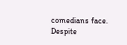comedians face. Despite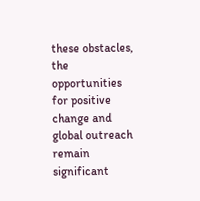these obstacles, the opportunities for positive change and global outreach remain significant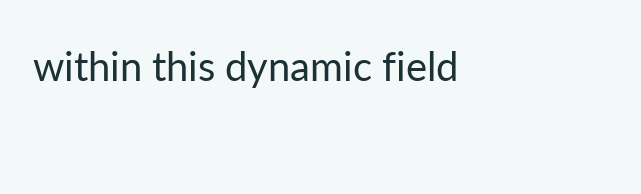within this dynamic field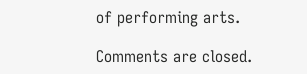of performing arts.

Comments are closed.